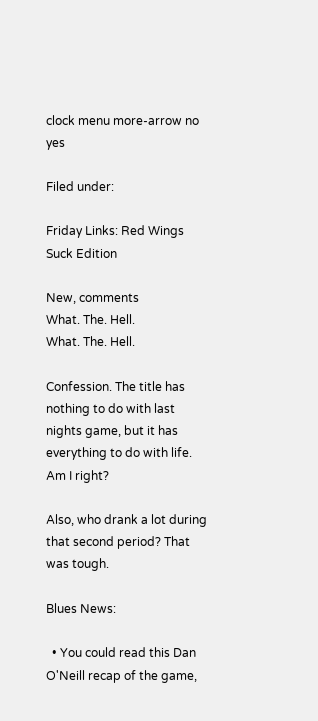clock menu more-arrow no yes

Filed under:

Friday Links: Red Wings Suck Edition

New, comments
What. The. Hell.
What. The. Hell.

Confession. The title has nothing to do with last nights game, but it has everything to do with life. Am I right?

Also, who drank a lot during that second period? That was tough.

Blues News:

  • You could read this Dan O'Neill recap of the game,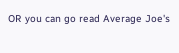OR you can go read Average Joe's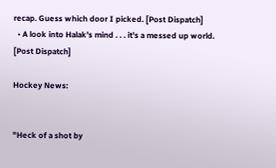recap. Guess which door I picked. [Post Dispatch]
  • A look into Halak's mind . . . it's a messed up world. [Post Dispatch]

Hockey News:


"Heck of a shot by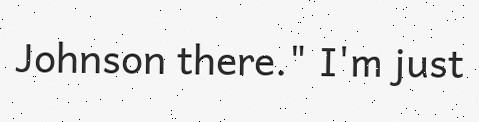Johnson there." I'm just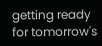getting ready for tomorrow's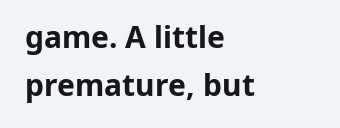game. A little premature, but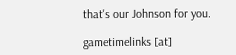that's our Johnson for you.

gametimelinks [at]